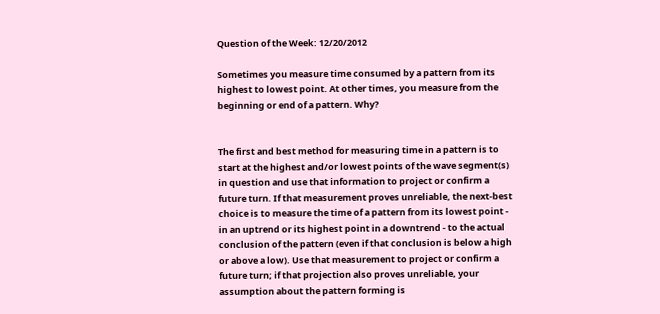Question of the Week: 12/20/2012

Sometimes you measure time consumed by a pattern from its highest to lowest point. At other times, you measure from the beginning or end of a pattern. Why?


The first and best method for measuring time in a pattern is to start at the highest and/or lowest points of the wave segment(s) in question and use that information to project or confirm a future turn. If that measurement proves unreliable, the next-best choice is to measure the time of a pattern from its lowest point - in an uptrend or its highest point in a downtrend - to the actual conclusion of the pattern (even if that conclusion is below a high or above a low). Use that measurement to project or confirm a future turn; if that projection also proves unreliable, your assumption about the pattern forming is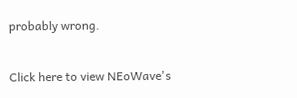probably wrong.

Click here to view NEoWave's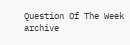Question Of The Week archive